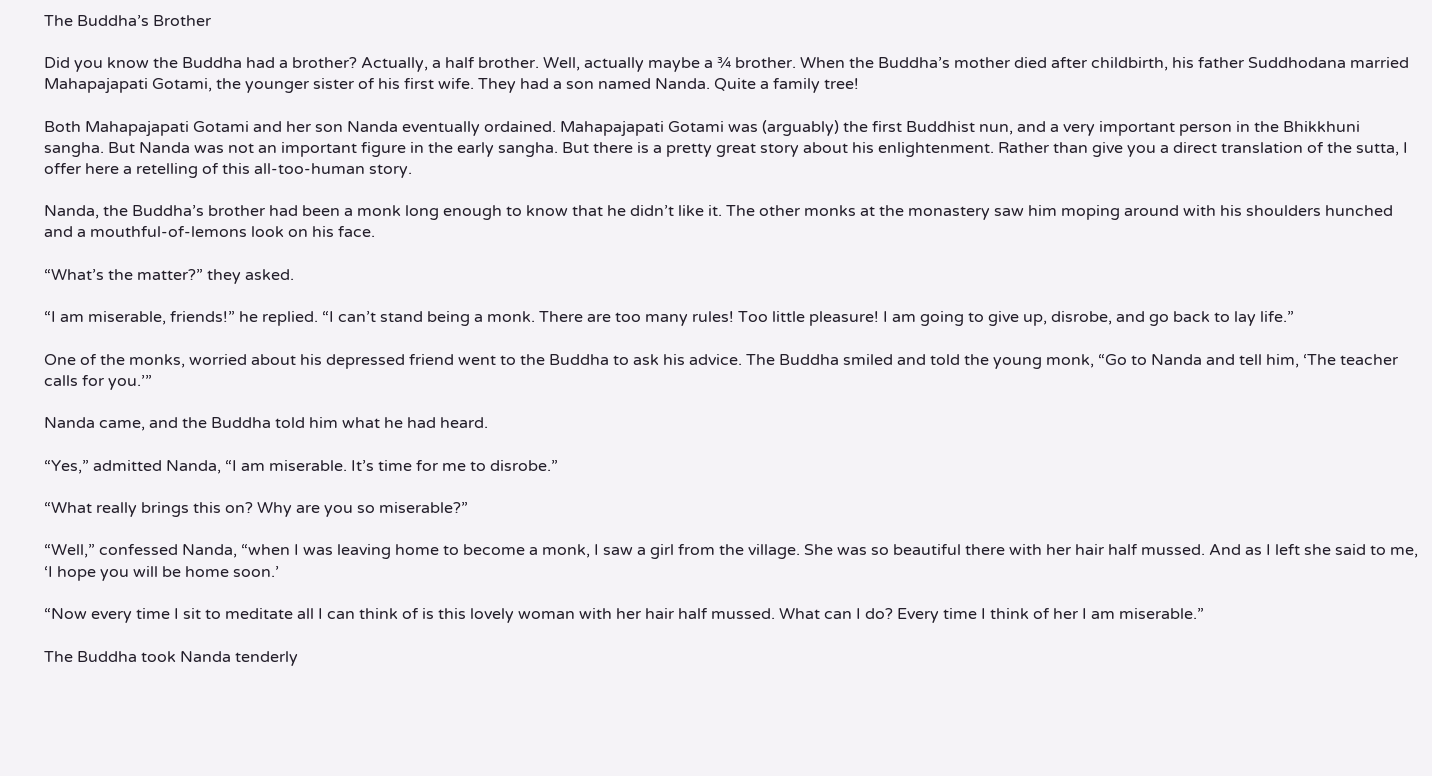The Buddha’s Brother

Did you know the Buddha had a brother? Actually, a half brother. Well, actually maybe a ¾ brother. When the Buddha’s mother died after childbirth, his father Suddhodana married Mahapajapati Gotami, the younger sister of his first wife. They had a son named Nanda. Quite a family tree!

Both Mahapajapati Gotami and her son Nanda eventually ordained. Mahapajapati Gotami was (arguably) the first Buddhist nun, and a very important person in the Bhikkhuni sangha. But Nanda was not an important figure in the early sangha. But there is a pretty great story about his enlightenment. Rather than give you a direct translation of the sutta, I offer here a retelling of this all-too-human story.

Nanda, the Buddha’s brother had been a monk long enough to know that he didn’t like it. The other monks at the monastery saw him moping around with his shoulders hunched and a mouthful-of-lemons look on his face.

“What’s the matter?” they asked.

“I am miserable, friends!” he replied. “I can’t stand being a monk. There are too many rules! Too little pleasure! I am going to give up, disrobe, and go back to lay life.”

One of the monks, worried about his depressed friend went to the Buddha to ask his advice. The Buddha smiled and told the young monk, “Go to Nanda and tell him, ‘The teacher calls for you.’”

Nanda came, and the Buddha told him what he had heard.

“Yes,” admitted Nanda, “I am miserable. It’s time for me to disrobe.”

“What really brings this on? Why are you so miserable?”

“Well,” confessed Nanda, “when I was leaving home to become a monk, I saw a girl from the village. She was so beautiful there with her hair half mussed. And as I left she said to me, ‘I hope you will be home soon.’

“Now every time I sit to meditate all I can think of is this lovely woman with her hair half mussed. What can I do? Every time I think of her I am miserable.”

The Buddha took Nanda tenderly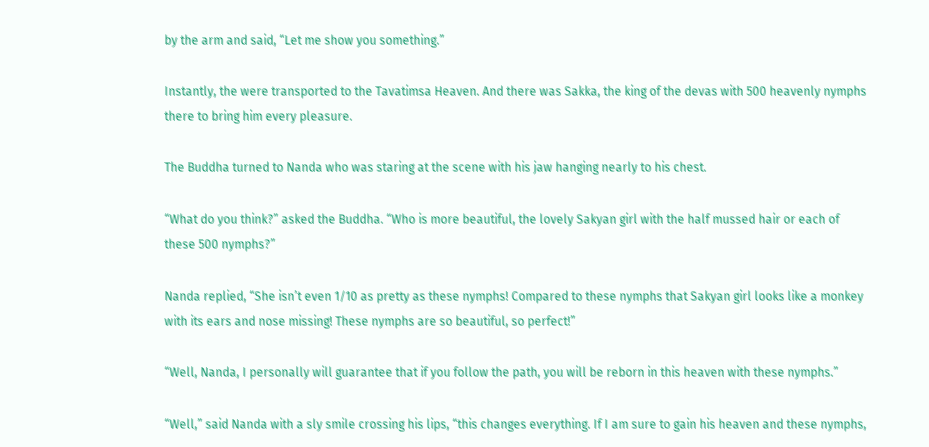by the arm and said, “Let me show you something.”

Instantly, the were transported to the Tavatimsa Heaven. And there was Sakka, the king of the devas with 500 heavenly nymphs there to bring him every pleasure.

The Buddha turned to Nanda who was staring at the scene with his jaw hanging nearly to his chest.

“What do you think?” asked the Buddha. “Who is more beautiful, the lovely Sakyan girl with the half mussed hair or each of these 500 nymphs?”

Nanda replied, “She isn’t even 1/10 as pretty as these nymphs! Compared to these nymphs that Sakyan girl looks like a monkey with its ears and nose missing! These nymphs are so beautiful, so perfect!”

“Well, Nanda, I personally will guarantee that if you follow the path, you will be reborn in this heaven with these nymphs.”

“Well,” said Nanda with a sly smile crossing his lips, “this changes everything. If I am sure to gain his heaven and these nymphs,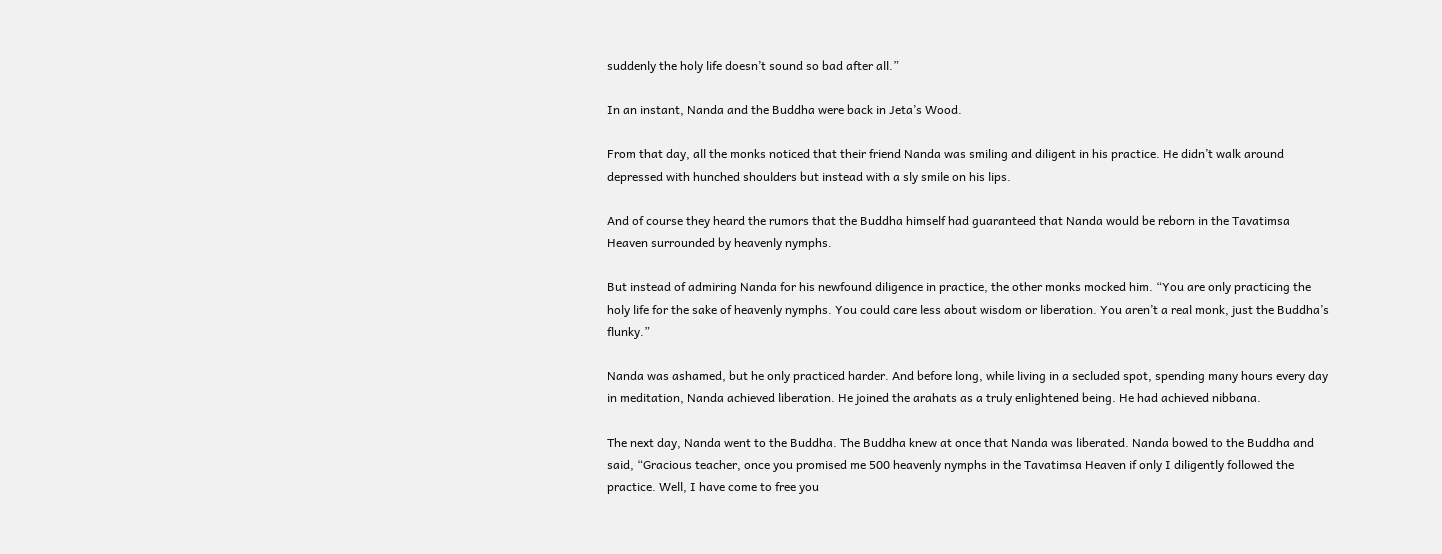suddenly the holy life doesn’t sound so bad after all.”

In an instant, Nanda and the Buddha were back in Jeta’s Wood.

From that day, all the monks noticed that their friend Nanda was smiling and diligent in his practice. He didn’t walk around depressed with hunched shoulders but instead with a sly smile on his lips.

And of course they heard the rumors that the Buddha himself had guaranteed that Nanda would be reborn in the Tavatimsa Heaven surrounded by heavenly nymphs.

But instead of admiring Nanda for his newfound diligence in practice, the other monks mocked him. “You are only practicing the holy life for the sake of heavenly nymphs. You could care less about wisdom or liberation. You aren’t a real monk, just the Buddha’s flunky.”

Nanda was ashamed, but he only practiced harder. And before long, while living in a secluded spot, spending many hours every day in meditation, Nanda achieved liberation. He joined the arahats as a truly enlightened being. He had achieved nibbana.

The next day, Nanda went to the Buddha. The Buddha knew at once that Nanda was liberated. Nanda bowed to the Buddha and said, “Gracious teacher, once you promised me 500 heavenly nymphs in the Tavatimsa Heaven if only I diligently followed the practice. Well, I have come to free you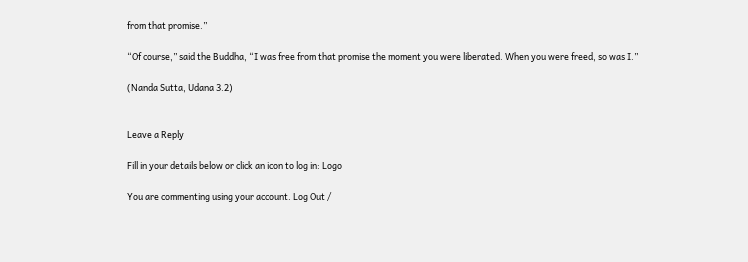from that promise.”

“Of course,” said the Buddha, “I was free from that promise the moment you were liberated. When you were freed, so was I.”

(Nanda Sutta, Udana 3.2)


Leave a Reply

Fill in your details below or click an icon to log in: Logo

You are commenting using your account. Log Out /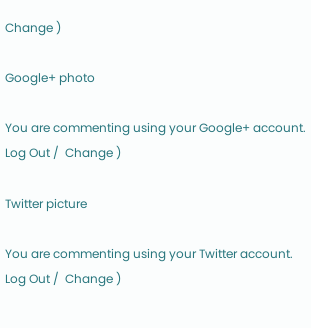Change )

Google+ photo

You are commenting using your Google+ account. Log Out /  Change )

Twitter picture

You are commenting using your Twitter account. Log Out /  Change )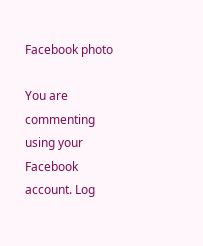Facebook photo

You are commenting using your Facebook account. Log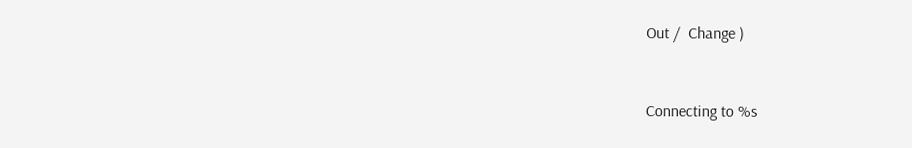Out /  Change )


Connecting to %s